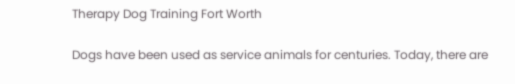Therapy Dog Training Fort Worth

Dogs have been used as service animals for centuries. Today, there are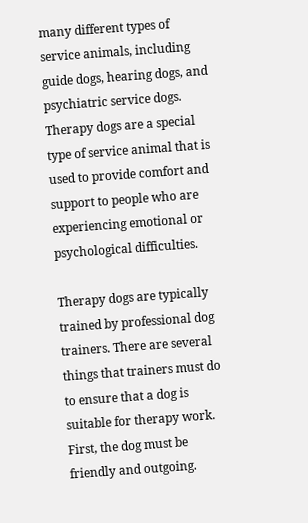many different types of service animals, including guide dogs, hearing dogs, and psychiatric service dogs. Therapy dogs are a special type of service animal that is used to provide comfort and support to people who are experiencing emotional or psychological difficulties.

Therapy dogs are typically trained by professional dog trainers. There are several things that trainers must do to ensure that a dog is suitable for therapy work. First, the dog must be friendly and outgoing.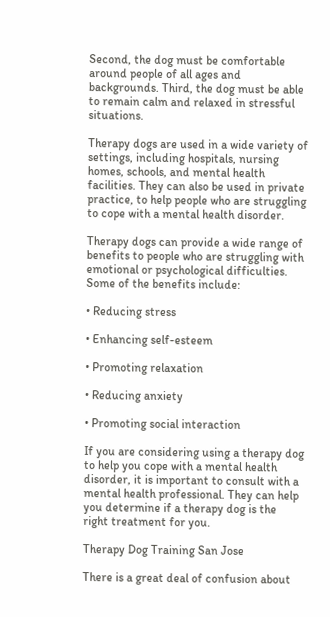Second, the dog must be comfortable around people of all ages and backgrounds. Third, the dog must be able to remain calm and relaxed in stressful situations.

Therapy dogs are used in a wide variety of settings, including hospitals, nursing homes, schools, and mental health facilities. They can also be used in private practice, to help people who are struggling to cope with a mental health disorder.

Therapy dogs can provide a wide range of benefits to people who are struggling with emotional or psychological difficulties. Some of the benefits include:

• Reducing stress

• Enhancing self-esteem

• Promoting relaxation

• Reducing anxiety

• Promoting social interaction

If you are considering using a therapy dog to help you cope with a mental health disorder, it is important to consult with a mental health professional. They can help you determine if a therapy dog is the right treatment for you.

Therapy Dog Training San Jose

There is a great deal of confusion about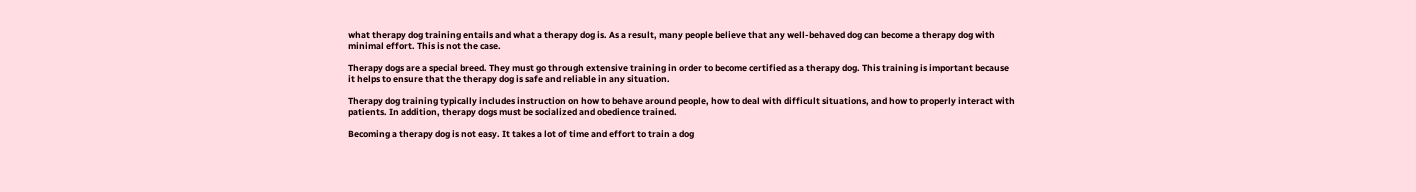what therapy dog training entails and what a therapy dog is. As a result, many people believe that any well-behaved dog can become a therapy dog with minimal effort. This is not the case.

Therapy dogs are a special breed. They must go through extensive training in order to become certified as a therapy dog. This training is important because it helps to ensure that the therapy dog is safe and reliable in any situation.

Therapy dog training typically includes instruction on how to behave around people, how to deal with difficult situations, and how to properly interact with patients. In addition, therapy dogs must be socialized and obedience trained.

Becoming a therapy dog is not easy. It takes a lot of time and effort to train a dog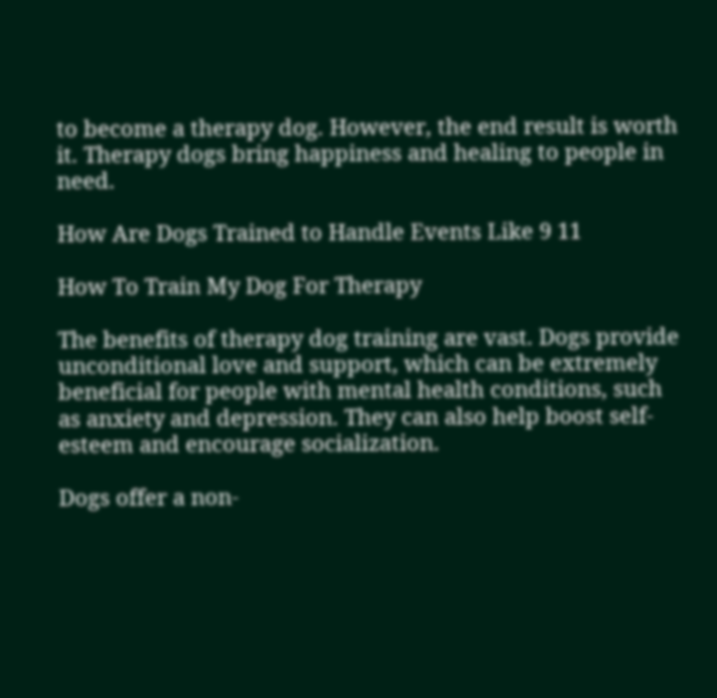to become a therapy dog. However, the end result is worth it. Therapy dogs bring happiness and healing to people in need.

How Are Dogs Trained to Handle Events Like 9 11

How To Train My Dog For Therapy

The benefits of therapy dog training are vast. Dogs provide unconditional love and support, which can be extremely beneficial for people with mental health conditions, such as anxiety and depression. They can also help boost self-esteem and encourage socialization.

Dogs offer a non-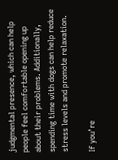judgmental presence, which can help people feel comfortable opening up about their problems. Additionally, spending time with dogs can help reduce stress levels and promote relaxation.

If you’re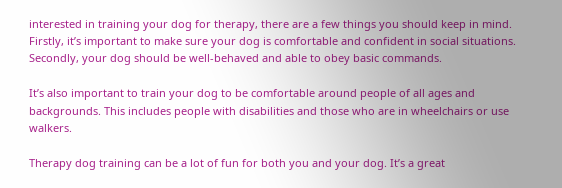interested in training your dog for therapy, there are a few things you should keep in mind. Firstly, it’s important to make sure your dog is comfortable and confident in social situations. Secondly, your dog should be well-behaved and able to obey basic commands.

It’s also important to train your dog to be comfortable around people of all ages and backgrounds. This includes people with disabilities and those who are in wheelchairs or use walkers.

Therapy dog training can be a lot of fun for both you and your dog. It’s a great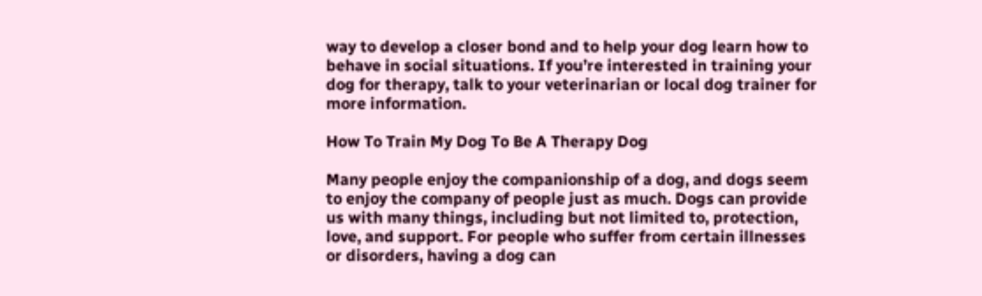way to develop a closer bond and to help your dog learn how to behave in social situations. If you’re interested in training your dog for therapy, talk to your veterinarian or local dog trainer for more information.

How To Train My Dog To Be A Therapy Dog

Many people enjoy the companionship of a dog, and dogs seem to enjoy the company of people just as much. Dogs can provide us with many things, including but not limited to, protection, love, and support. For people who suffer from certain illnesses or disorders, having a dog can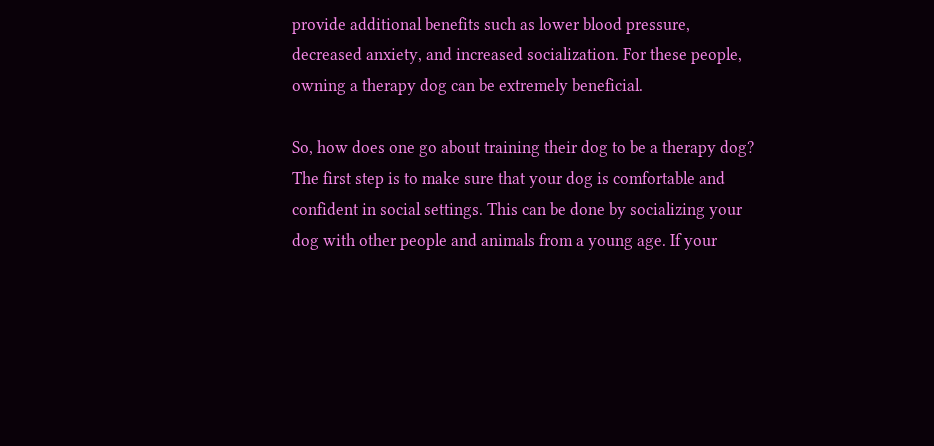provide additional benefits such as lower blood pressure, decreased anxiety, and increased socialization. For these people, owning a therapy dog can be extremely beneficial.

So, how does one go about training their dog to be a therapy dog? The first step is to make sure that your dog is comfortable and confident in social settings. This can be done by socializing your dog with other people and animals from a young age. If your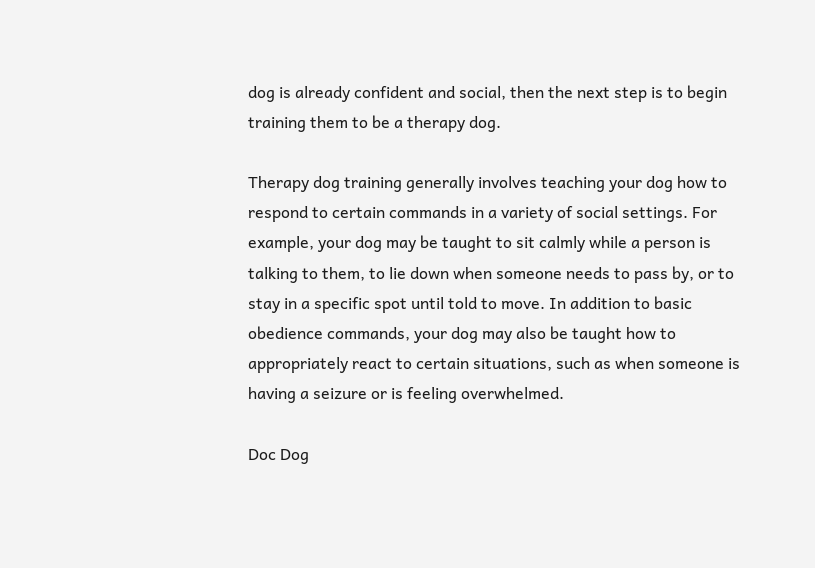dog is already confident and social, then the next step is to begin training them to be a therapy dog.

Therapy dog training generally involves teaching your dog how to respond to certain commands in a variety of social settings. For example, your dog may be taught to sit calmly while a person is talking to them, to lie down when someone needs to pass by, or to stay in a specific spot until told to move. In addition to basic obedience commands, your dog may also be taught how to appropriately react to certain situations, such as when someone is having a seizure or is feeling overwhelmed.

Doc Dog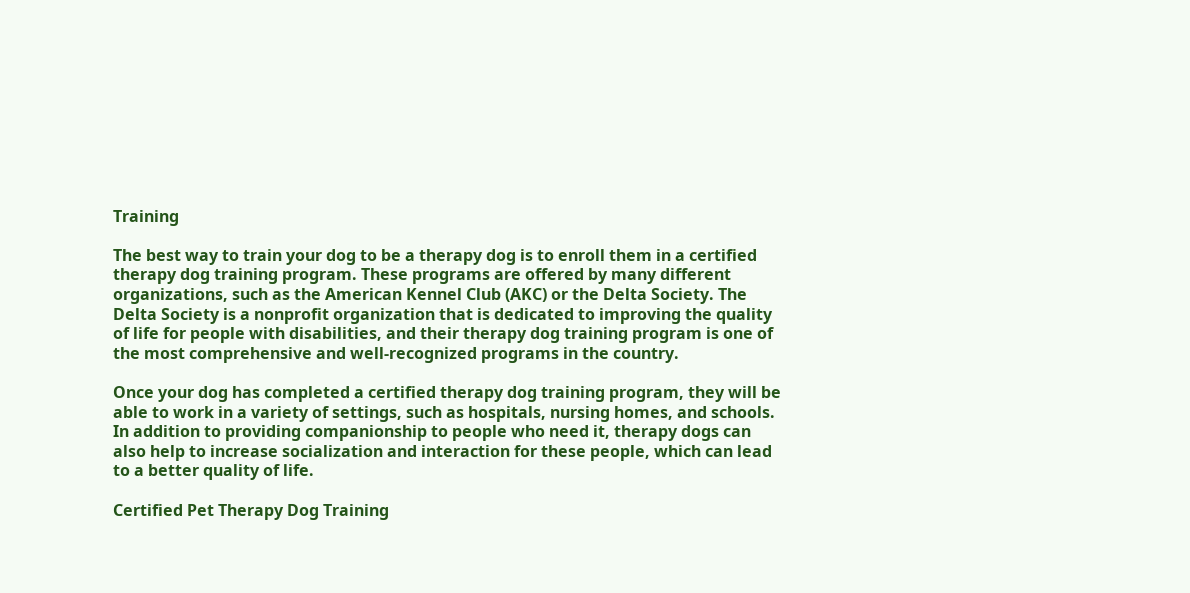Training

The best way to train your dog to be a therapy dog is to enroll them in a certified therapy dog training program. These programs are offered by many different organizations, such as the American Kennel Club (AKC) or the Delta Society. The Delta Society is a nonprofit organization that is dedicated to improving the quality of life for people with disabilities, and their therapy dog training program is one of the most comprehensive and well-recognized programs in the country.

Once your dog has completed a certified therapy dog training program, they will be able to work in a variety of settings, such as hospitals, nursing homes, and schools. In addition to providing companionship to people who need it, therapy dogs can also help to increase socialization and interaction for these people, which can lead to a better quality of life.

Certified Pet Therapy Dog Training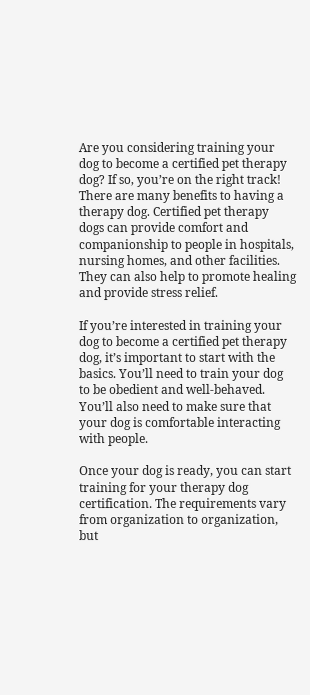Are you considering training your dog to become a certified pet therapy dog? If so, you’re on the right track! There are many benefits to having a therapy dog. Certified pet therapy dogs can provide comfort and companionship to people in hospitals, nursing homes, and other facilities. They can also help to promote healing and provide stress relief.

If you’re interested in training your dog to become a certified pet therapy dog, it’s important to start with the basics. You’ll need to train your dog to be obedient and well-behaved. You’ll also need to make sure that your dog is comfortable interacting with people.

Once your dog is ready, you can start training for your therapy dog certification. The requirements vary from organization to organization, but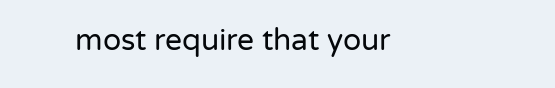most require that your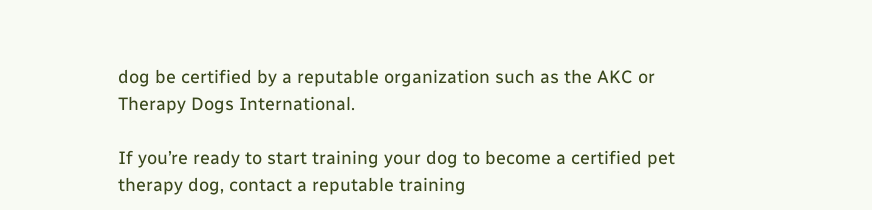dog be certified by a reputable organization such as the AKC or Therapy Dogs International.

If you’re ready to start training your dog to become a certified pet therapy dog, contact a reputable training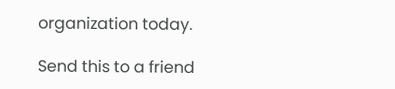organization today.

Send this to a friend